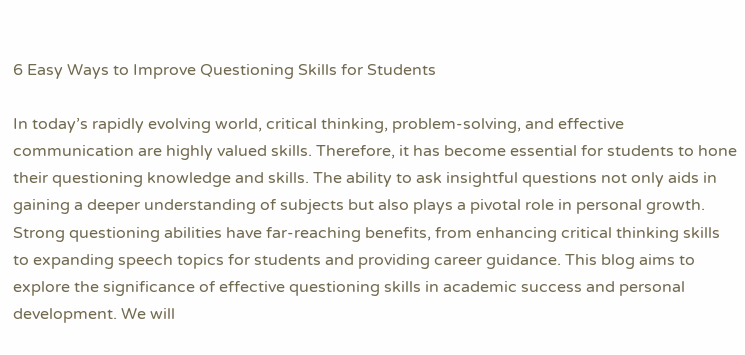6 Easy Ways to Improve Questioning Skills for Students

In today’s rapidly evolving world, critical thinking, problem-solving, and effective communication are highly valued skills. Therefore, it has become essential for students to hone their questioning knowledge and skills. The ability to ask insightful questions not only aids in gaining a deeper understanding of subjects but also plays a pivotal role in personal growth. Strong questioning abilities have far-reaching benefits, from enhancing critical thinking skills to expanding speech topics for students and providing career guidance. This blog aims to explore the significance of effective questioning skills in academic success and personal development. We will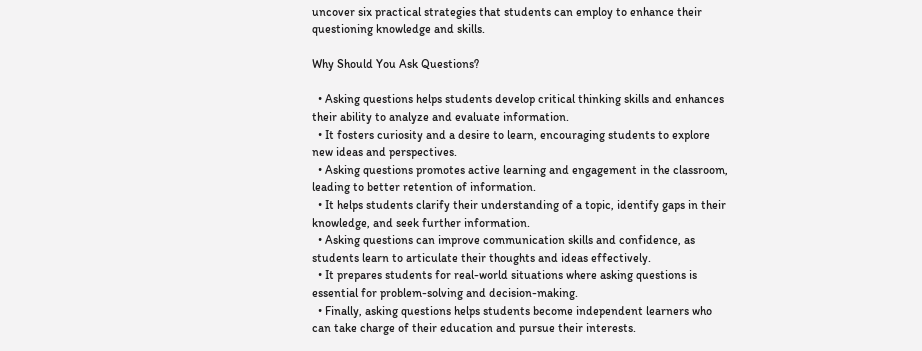uncover six practical strategies that students can employ to enhance their questioning knowledge and skills.

Why Should You Ask Questions?

  • Asking questions helps students develop critical thinking skills and enhances their ability to analyze and evaluate information.
  • It fosters curiosity and a desire to learn, encouraging students to explore new ideas and perspectives.
  • Asking questions promotes active learning and engagement in the classroom, leading to better retention of information.
  • It helps students clarify their understanding of a topic, identify gaps in their knowledge, and seek further information.
  • Asking questions can improve communication skills and confidence, as students learn to articulate their thoughts and ideas effectively.
  • It prepares students for real-world situations where asking questions is essential for problem-solving and decision-making.
  • Finally, asking questions helps students become independent learners who can take charge of their education and pursue their interests.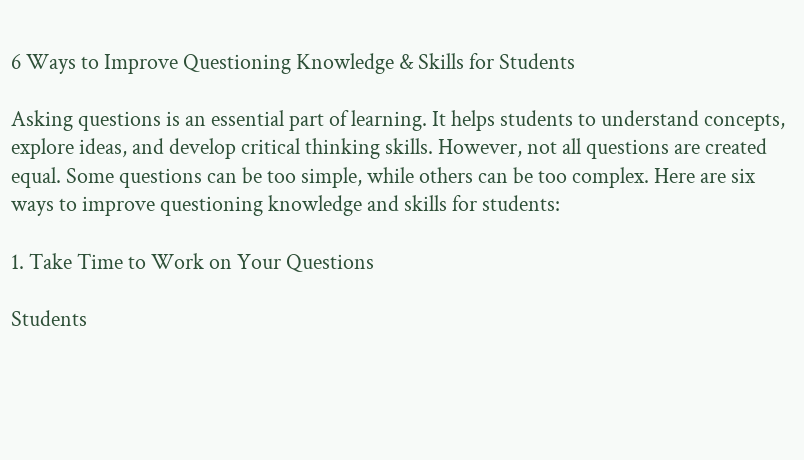6 Ways to Improve Questioning Knowledge & Skills for Students

Asking questions is an essential part of learning. It helps students to understand concepts, explore ideas, and develop critical thinking skills. However, not all questions are created equal. Some questions can be too simple, while others can be too complex. Here are six ways to improve questioning knowledge and skills for students:

1. Take Time to Work on Your Questions

Students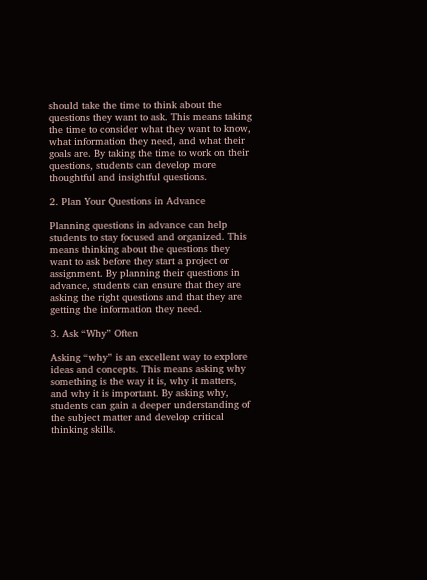should take the time to think about the questions they want to ask. This means taking the time to consider what they want to know, what information they need, and what their goals are. By taking the time to work on their questions, students can develop more thoughtful and insightful questions.

2. Plan Your Questions in Advance

Planning questions in advance can help students to stay focused and organized. This means thinking about the questions they want to ask before they start a project or assignment. By planning their questions in advance, students can ensure that they are asking the right questions and that they are getting the information they need.

3. Ask “Why” Often

Asking “why” is an excellent way to explore ideas and concepts. This means asking why something is the way it is, why it matters, and why it is important. By asking why, students can gain a deeper understanding of the subject matter and develop critical thinking skills.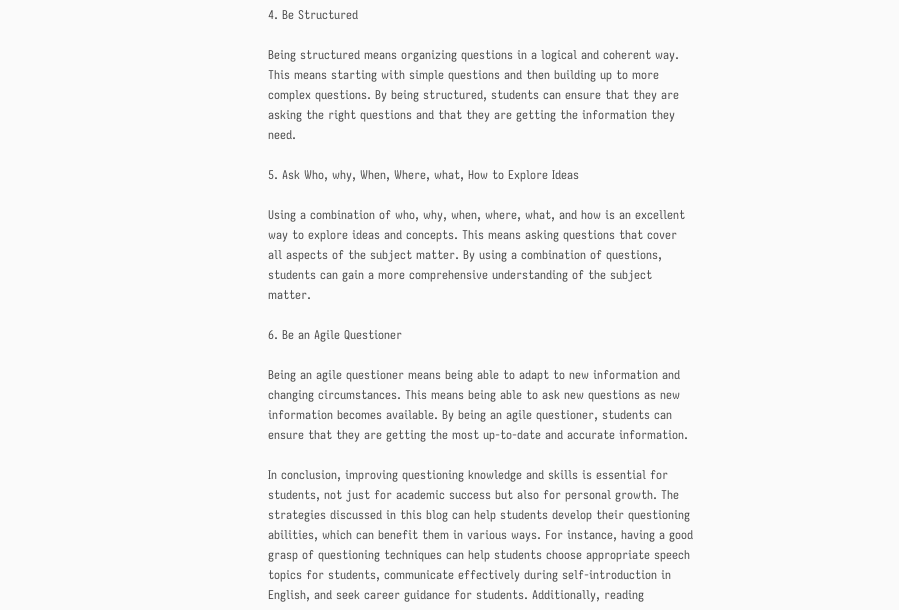4. Be Structured

Being structured means organizing questions in a logical and coherent way. This means starting with simple questions and then building up to more complex questions. By being structured, students can ensure that they are asking the right questions and that they are getting the information they need.

5. Ask Who, why, When, Where, what, How to Explore Ideas

Using a combination of who, why, when, where, what, and how is an excellent way to explore ideas and concepts. This means asking questions that cover all aspects of the subject matter. By using a combination of questions, students can gain a more comprehensive understanding of the subject matter.

6. Be an Agile Questioner

Being an agile questioner means being able to adapt to new information and changing circumstances. This means being able to ask new questions as new information becomes available. By being an agile questioner, students can ensure that they are getting the most up-to-date and accurate information.

In conclusion, improving questioning knowledge and skills is essential for students, not just for academic success but also for personal growth. The strategies discussed in this blog can help students develop their questioning abilities, which can benefit them in various ways. For instance, having a good grasp of questioning techniques can help students choose appropriate speech topics for students, communicate effectively during self-introduction in English, and seek career guidance for students. Additionally, reading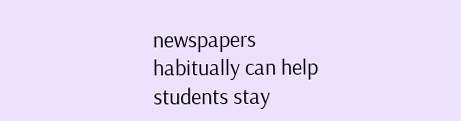newspapers habitually can help students stay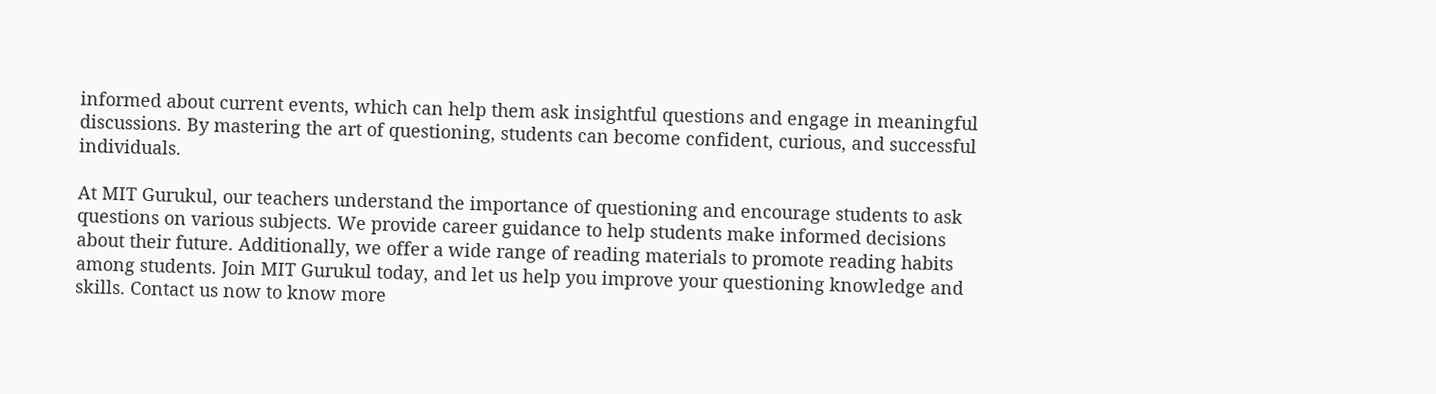informed about current events, which can help them ask insightful questions and engage in meaningful discussions. By mastering the art of questioning, students can become confident, curious, and successful individuals.

At MIT Gurukul, our teachers understand the importance of questioning and encourage students to ask questions on various subjects. We provide career guidance to help students make informed decisions about their future. Additionally, we offer a wide range of reading materials to promote reading habits among students. Join MIT Gurukul today, and let us help you improve your questioning knowledge and skills. Contact us now to know more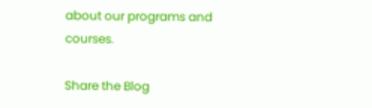about our programs and courses.

Share the Blog